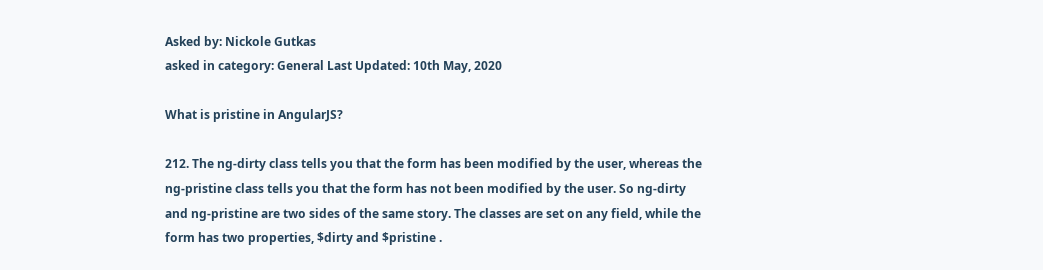Asked by: Nickole Gutkas
asked in category: General Last Updated: 10th May, 2020

What is pristine in AngularJS?

212. The ng-dirty class tells you that the form has been modified by the user, whereas the ng-pristine class tells you that the form has not been modified by the user. So ng-dirty and ng-pristine are two sides of the same story. The classes are set on any field, while the form has two properties, $dirty and $pristine .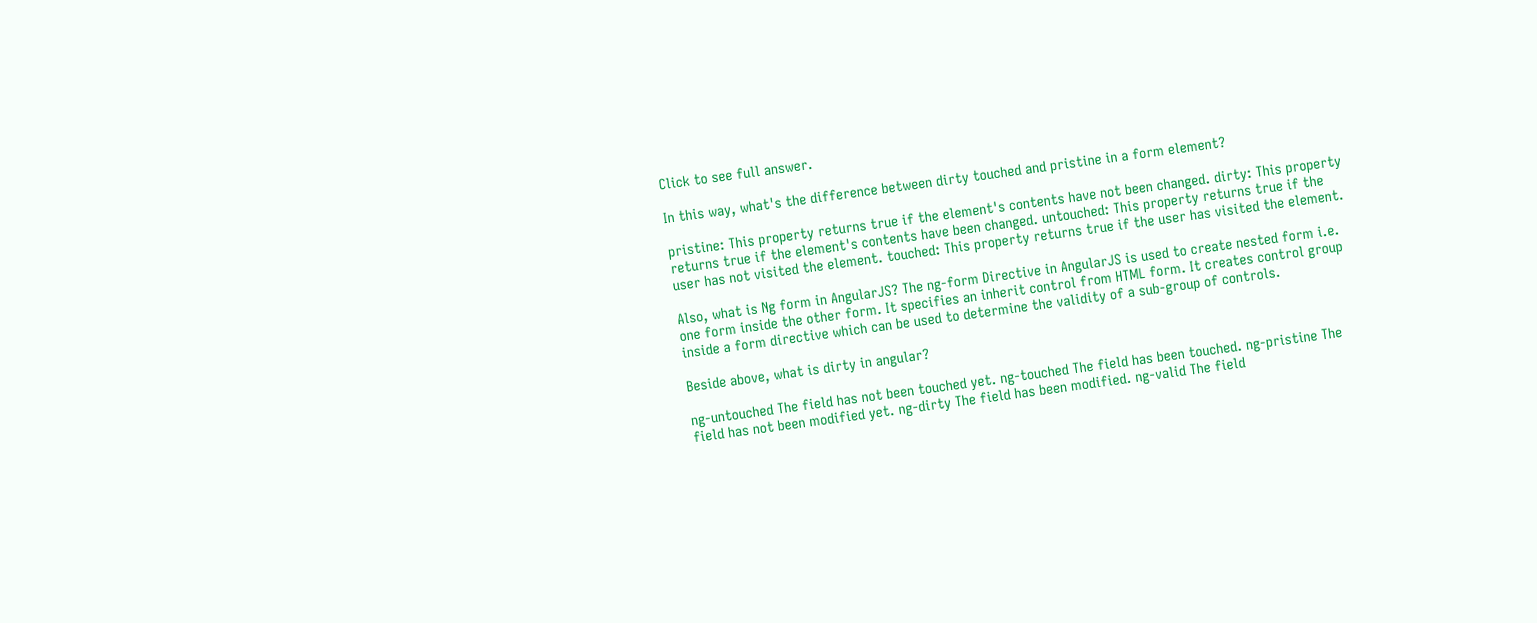Click to see full answer.

In this way, what's the difference between dirty touched and pristine in a form element?

pristine: This property returns true if the element's contents have not been changed. dirty: This property returns true if the element's contents have been changed. untouched: This property returns true if the user has not visited the element. touched: This property returns true if the user has visited the element.

Also, what is Ng form in AngularJS? The ng-form Directive in AngularJS is used to create nested form i.e. one form inside the other form. It specifies an inherit control from HTML form. It creates control group inside a form directive which can be used to determine the validity of a sub-group of controls.

Beside above, what is dirty in angular?

ng-untouched The field has not been touched yet. ng-touched The field has been touched. ng-pristine The field has not been modified yet. ng-dirty The field has been modified. ng-valid The field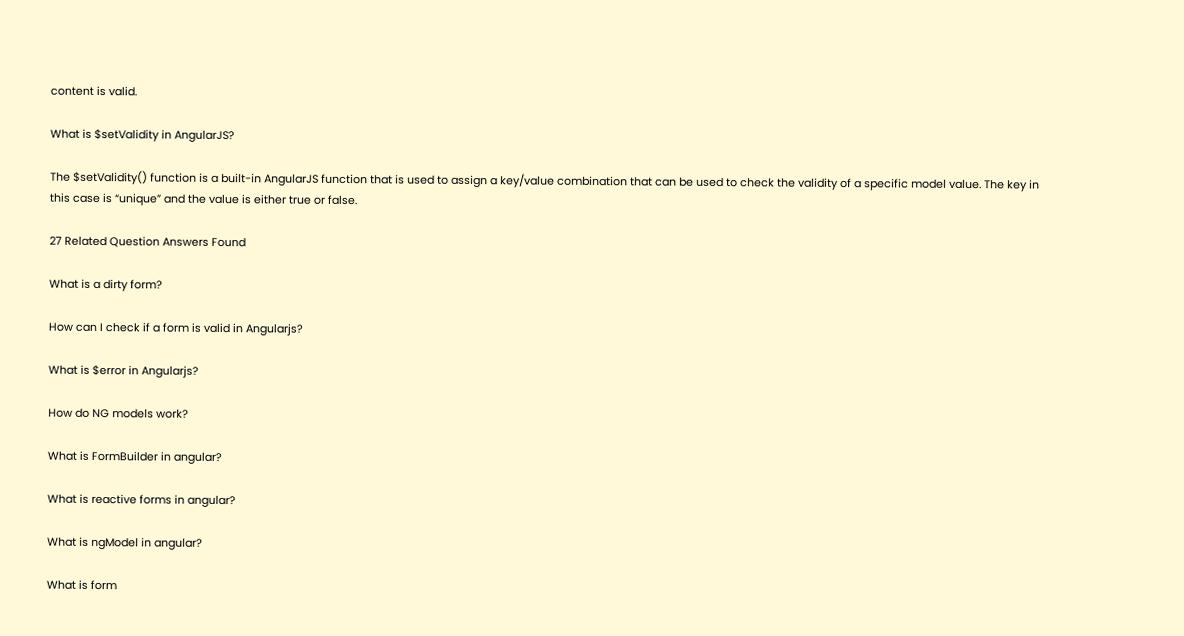content is valid.

What is $setValidity in AngularJS?

The $setValidity() function is a built-in AngularJS function that is used to assign a key/value combination that can be used to check the validity of a specific model value. The key in this case is “unique” and the value is either true or false.

27 Related Question Answers Found

What is a dirty form?

How can I check if a form is valid in Angularjs?

What is $error in Angularjs?

How do NG models work?

What is FormBuilder in angular?

What is reactive forms in angular?

What is ngModel in angular?

What is form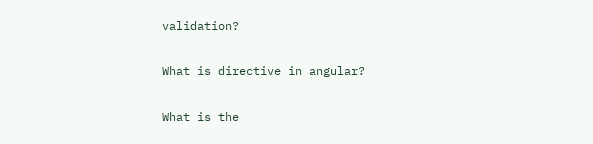validation?

What is directive in angular?

What is the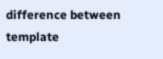difference between template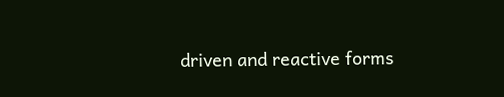driven and reactive forms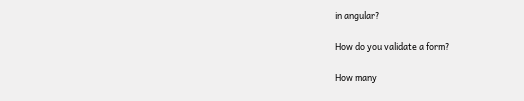in angular?

How do you validate a form?

How many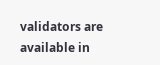validators are available in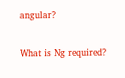angular?

What is Ng required?